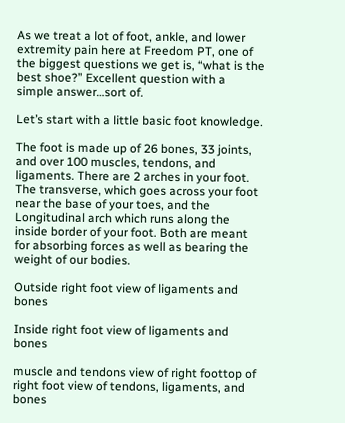As we treat a lot of foot, ankle, and lower extremity pain here at Freedom PT, one of the biggest questions we get is, “what is the best shoe?” Excellent question with a simple answer…sort of.

Let’s start with a little basic foot knowledge.

The foot is made up of 26 bones, 33 joints, and over 100 muscles, tendons, and ligaments. There are 2 arches in your foot. The transverse, which goes across your foot near the base of your toes, and the Longitudinal arch which runs along the inside border of your foot. Both are meant for absorbing forces as well as bearing the weight of our bodies.

Outside right foot view of ligaments and bones

Inside right foot view of ligaments and bones

muscle and tendons view of right foottop of right foot view of tendons, ligaments, and bones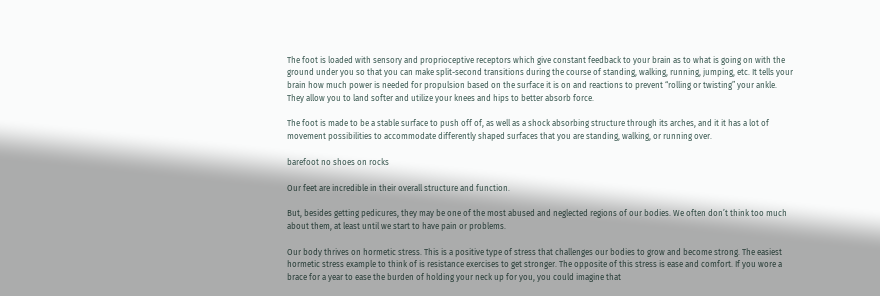The foot is loaded with sensory and proprioceptive receptors which give constant feedback to your brain as to what is going on with the ground under you so that you can make split-second transitions during the course of standing, walking, running, jumping, etc. It tells your brain how much power is needed for propulsion based on the surface it is on and reactions to prevent “rolling or twisting” your ankle. They allow you to land softer and utilize your knees and hips to better absorb force.

The foot is made to be a stable surface to push off of, as well as a shock absorbing structure through its arches, and it it has a lot of movement possibilities to accommodate differently shaped surfaces that you are standing, walking, or running over.

barefoot no shoes on rocks

Our feet are incredible in their overall structure and function.

But, besides getting pedicures, they may be one of the most abused and neglected regions of our bodies. We often don’t think too much about them, at least until we start to have pain or problems.

Our body thrives on hormetic stress. This is a positive type of stress that challenges our bodies to grow and become strong. The easiest hormetic stress example to think of is resistance exercises to get stronger. The opposite of this stress is ease and comfort. If you wore a brace for a year to ease the burden of holding your neck up for you, you could imagine that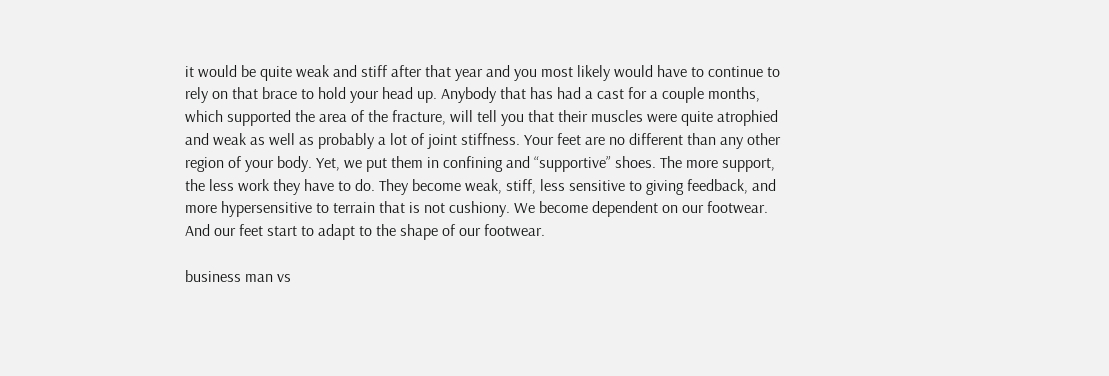it would be quite weak and stiff after that year and you most likely would have to continue to rely on that brace to hold your head up. Anybody that has had a cast for a couple months, which supported the area of the fracture, will tell you that their muscles were quite atrophied and weak as well as probably a lot of joint stiffness. Your feet are no different than any other region of your body. Yet, we put them in confining and “supportive” shoes. The more support, the less work they have to do. They become weak, stiff, less sensitive to giving feedback, and more hypersensitive to terrain that is not cushiony. We become dependent on our footwear. And our feet start to adapt to the shape of our footwear.

business man vs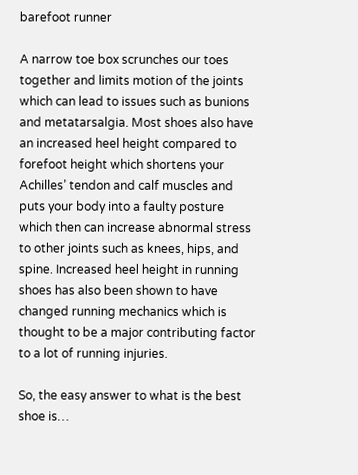barefoot runner

A narrow toe box scrunches our toes together and limits motion of the joints which can lead to issues such as bunions and metatarsalgia. Most shoes also have an increased heel height compared to forefoot height which shortens your Achilles’ tendon and calf muscles and puts your body into a faulty posture which then can increase abnormal stress to other joints such as knees, hips, and spine. Increased heel height in running shoes has also been shown to have changed running mechanics which is thought to be a major contributing factor to a lot of running injuries.

So, the easy answer to what is the best shoe is…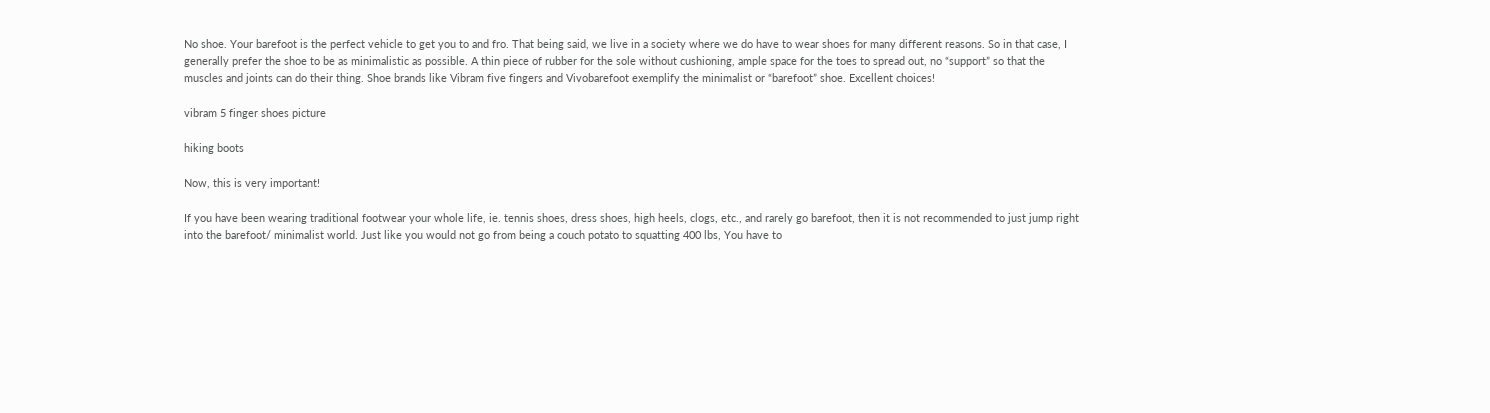No shoe. Your barefoot is the perfect vehicle to get you to and fro. That being said, we live in a society where we do have to wear shoes for many different reasons. So in that case, I generally prefer the shoe to be as minimalistic as possible. A thin piece of rubber for the sole without cushioning, ample space for the toes to spread out, no “support” so that the muscles and joints can do their thing. Shoe brands like Vibram five fingers and Vivobarefoot exemplify the minimalist or “barefoot” shoe. Excellent choices!

vibram 5 finger shoes picture

hiking boots

Now, this is very important!

If you have been wearing traditional footwear your whole life, ie. tennis shoes, dress shoes, high heels, clogs, etc., and rarely go barefoot, then it is not recommended to just jump right into the barefoot/ minimalist world. Just like you would not go from being a couch potato to squatting 400 lbs, You have to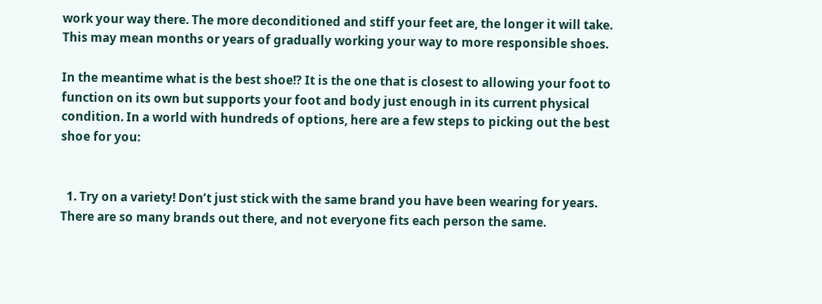work your way there. The more deconditioned and stiff your feet are, the longer it will take. This may mean months or years of gradually working your way to more responsible shoes.

In the meantime what is the best shoe!? It is the one that is closest to allowing your foot to function on its own but supports your foot and body just enough in its current physical condition. In a world with hundreds of options, here are a few steps to picking out the best shoe for you:


  1. Try on a variety! Don’t just stick with the same brand you have been wearing for years. There are so many brands out there, and not everyone fits each person the same.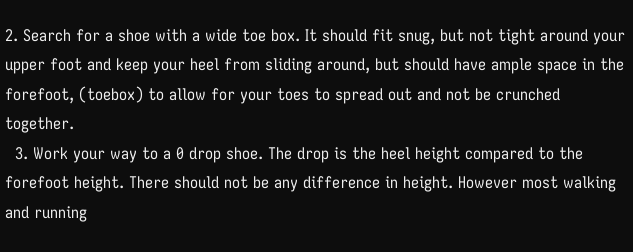2. Search for a shoe with a wide toe box. It should fit snug, but not tight around your upper foot and keep your heel from sliding around, but should have ample space in the forefoot, (toebox) to allow for your toes to spread out and not be crunched together.
  3. Work your way to a 0 drop shoe. The drop is the heel height compared to the forefoot height. There should not be any difference in height. However most walking and running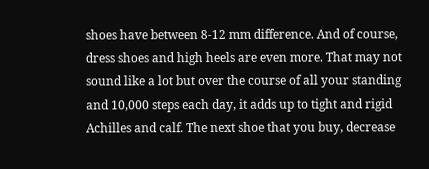shoes have between 8-12 mm difference. And of course, dress shoes and high heels are even more. That may not sound like a lot but over the course of all your standing and 10,000 steps each day, it adds up to tight and rigid Achilles and calf. The next shoe that you buy, decrease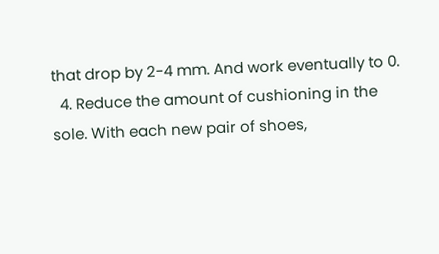that drop by 2-4 mm. And work eventually to 0.
  4. Reduce the amount of cushioning in the sole. With each new pair of shoes,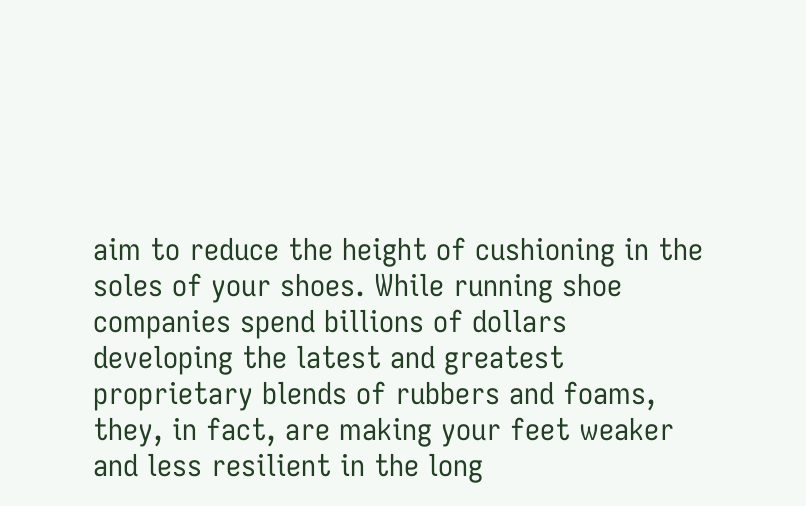aim to reduce the height of cushioning in the soles of your shoes. While running shoe companies spend billions of dollars developing the latest and greatest proprietary blends of rubbers and foams, they, in fact, are making your feet weaker and less resilient in the long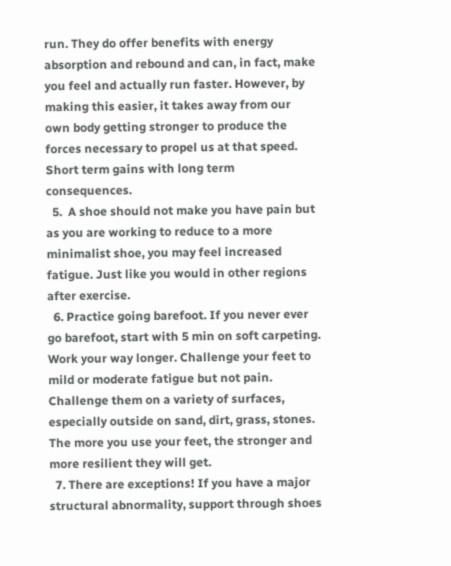run. They do offer benefits with energy absorption and rebound and can, in fact, make you feel and actually run faster. However, by making this easier, it takes away from our own body getting stronger to produce the forces necessary to propel us at that speed. Short term gains with long term consequences.
  5.  A shoe should not make you have pain but as you are working to reduce to a more minimalist shoe, you may feel increased fatigue. Just like you would in other regions after exercise.
  6. Practice going barefoot. If you never ever go barefoot, start with 5 min on soft carpeting. Work your way longer. Challenge your feet to mild or moderate fatigue but not pain. Challenge them on a variety of surfaces, especially outside on sand, dirt, grass, stones. The more you use your feet, the stronger and more resilient they will get.
  7. There are exceptions! If you have a major structural abnormality, support through shoes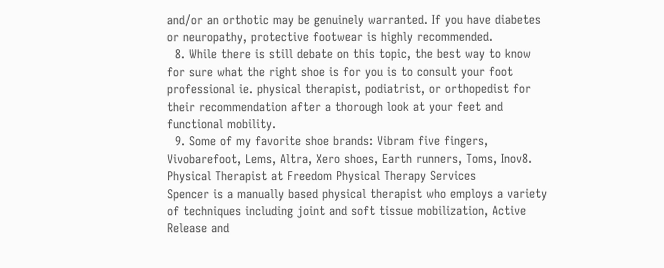and/or an orthotic may be genuinely warranted. If you have diabetes or neuropathy, protective footwear is highly recommended.
  8. While there is still debate on this topic, the best way to know for sure what the right shoe is for you is to consult your foot professional ie. physical therapist, podiatrist, or orthopedist for their recommendation after a thorough look at your feet and functional mobility.
  9. Some of my favorite shoe brands: Vibram five fingers, Vivobarefoot, Lems, Altra, Xero shoes, Earth runners, Toms, Inov8.
Physical Therapist at Freedom Physical Therapy Services
Spencer is a manually based physical therapist who employs a variety of techniques including joint and soft tissue mobilization, Active Release and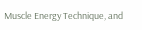Muscle Energy Technique, and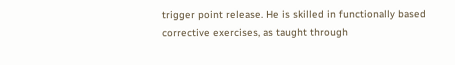trigger point release. He is skilled in functionally based corrective exercises, as taught through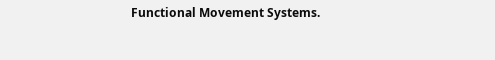Functional Movement Systems.